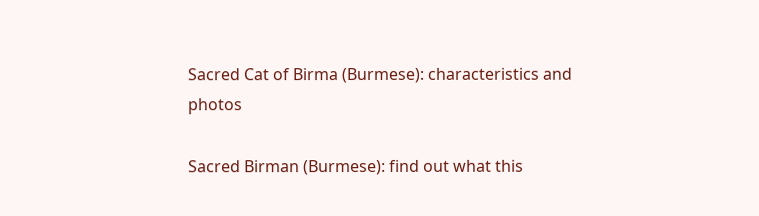Sacred Cat of Birma (Burmese): characteristics and photos

Sacred Birman (Burmese): find out what this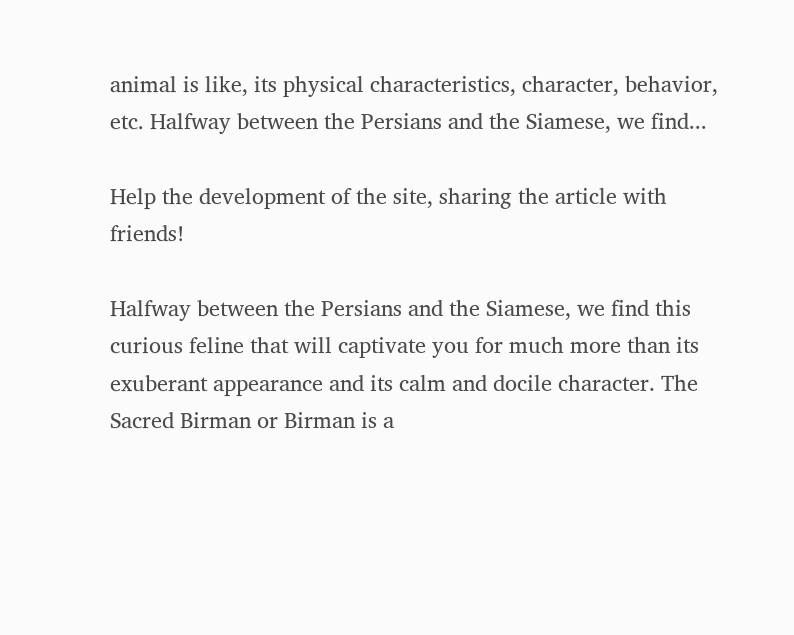animal is like, its physical characteristics, character, behavior, etc. Halfway between the Persians and the Siamese, we find...

Help the development of the site, sharing the article with friends!

Halfway between the Persians and the Siamese, we find this curious feline that will captivate you for much more than its exuberant appearance and its calm and docile character. The Sacred Birman or Birman is a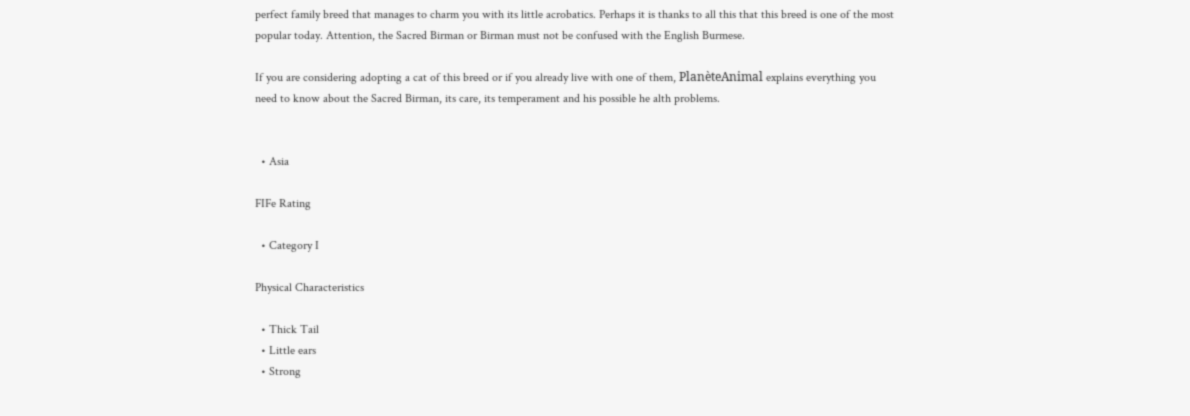perfect family breed that manages to charm you with its little acrobatics. Perhaps it is thanks to all this that this breed is one of the most popular today. Attention, the Sacred Birman or Birman must not be confused with the English Burmese.

If you are considering adopting a cat of this breed or if you already live with one of them, PlanèteAnimal explains everything you need to know about the Sacred Birman, its care, its temperament and his possible he alth problems.


  • Asia

FIFe Rating

  • Category I

Physical Characteristics

  • Thick Tail
  • Little ears
  • Strong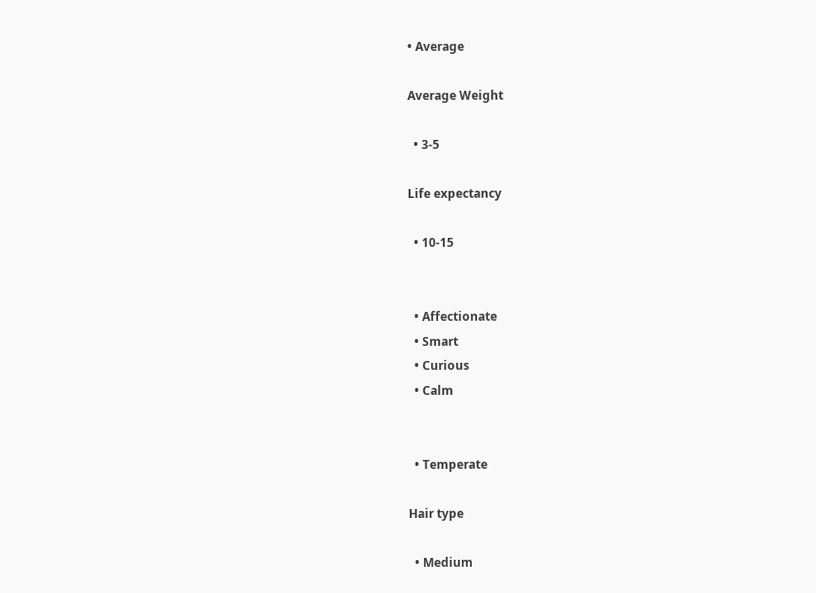• Average

Average Weight

  • 3-5

Life expectancy

  • 10-15


  • Affectionate
  • Smart
  • Curious
  • Calm


  • Temperate

Hair type

  • Medium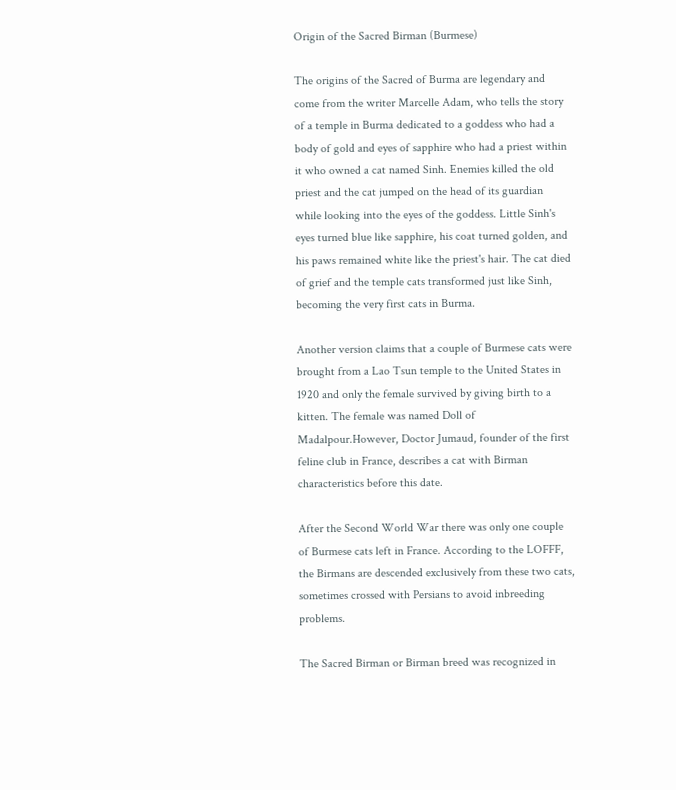Origin of the Sacred Birman (Burmese)

The origins of the Sacred of Burma are legendary and come from the writer Marcelle Adam, who tells the story of a temple in Burma dedicated to a goddess who had a body of gold and eyes of sapphire who had a priest within it who owned a cat named Sinh. Enemies killed the old priest and the cat jumped on the head of its guardian while looking into the eyes of the goddess. Little Sinh's eyes turned blue like sapphire, his coat turned golden, and his paws remained white like the priest's hair. The cat died of grief and the temple cats transformed just like Sinh, becoming the very first cats in Burma.

Another version claims that a couple of Burmese cats were brought from a Lao Tsun temple to the United States in 1920 and only the female survived by giving birth to a kitten. The female was named Doll of Madalpour.However, Doctor Jumaud, founder of the first feline club in France, describes a cat with Birman characteristics before this date.

After the Second World War there was only one couple of Burmese cats left in France. According to the LOFFF, the Birmans are descended exclusively from these two cats, sometimes crossed with Persians to avoid inbreeding problems.

The Sacred Birman or Birman breed was recognized in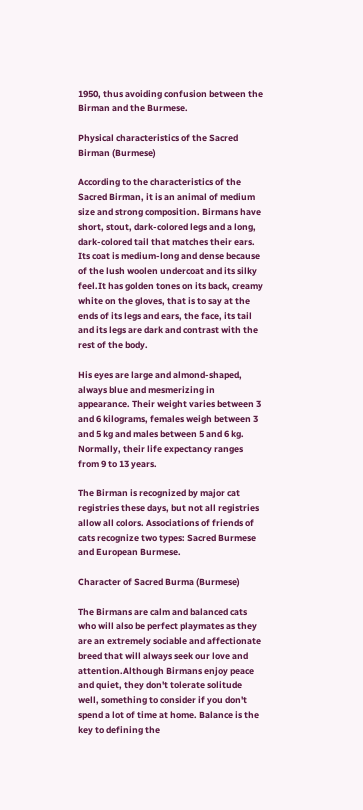1950, thus avoiding confusion between the Birman and the Burmese.

Physical characteristics of the Sacred Birman (Burmese)

According to the characteristics of the Sacred Birman, it is an animal of medium size and strong composition. Birmans have short, stout, dark-colored legs and a long, dark-colored tail that matches their ears. Its coat is medium-long and dense because of the lush woolen undercoat and its silky feel.It has golden tones on its back, creamy white on the gloves, that is to say at the ends of its legs and ears, the face, its tail and its legs are dark and contrast with the rest of the body.

His eyes are large and almond-shaped, always blue and mesmerizing in appearance. Their weight varies between 3 and 6 kilograms, females weigh between 3 and 5 kg and males between 5 and 6 kg. Normally, their life expectancy ranges from 9 to 13 years.

The Birman is recognized by major cat registries these days, but not all registries allow all colors. Associations of friends of cats recognize two types: Sacred Burmese and European Burmese.

Character of Sacred Burma (Burmese)

The Birmans are calm and balanced cats who will also be perfect playmates as they are an extremely sociable and affectionate breed that will always seek our love and attention.Although Birmans enjoy peace and quiet, they don't tolerate solitude well, something to consider if you don't spend a lot of time at home. Balance is the key to defining the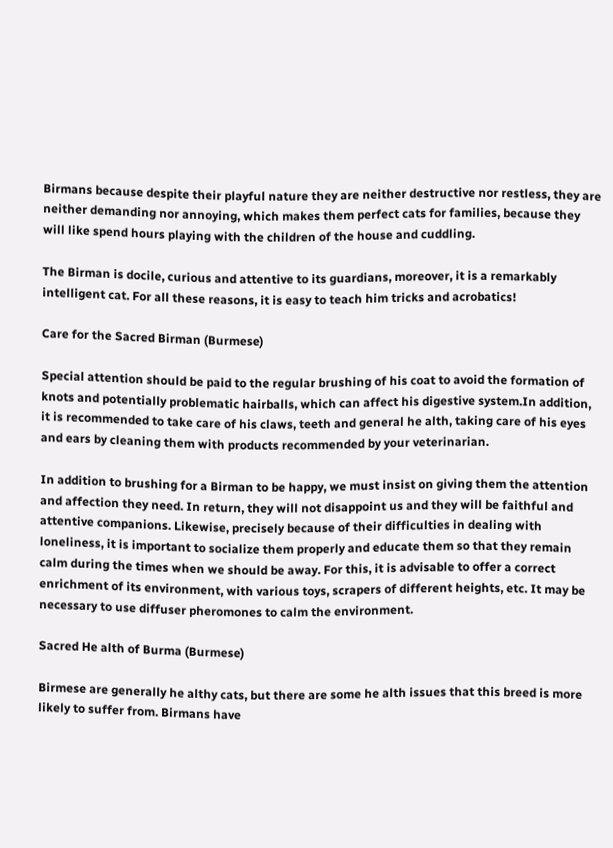Birmans because despite their playful nature they are neither destructive nor restless, they are neither demanding nor annoying, which makes them perfect cats for families, because they will like spend hours playing with the children of the house and cuddling.

The Birman is docile, curious and attentive to its guardians, moreover, it is a remarkably intelligent cat. For all these reasons, it is easy to teach him tricks and acrobatics!

Care for the Sacred Birman (Burmese)

Special attention should be paid to the regular brushing of his coat to avoid the formation of knots and potentially problematic hairballs, which can affect his digestive system.In addition, it is recommended to take care of his claws, teeth and general he alth, taking care of his eyes and ears by cleaning them with products recommended by your veterinarian.

In addition to brushing for a Birman to be happy, we must insist on giving them the attention and affection they need. In return, they will not disappoint us and they will be faithful and attentive companions. Likewise, precisely because of their difficulties in dealing with loneliness, it is important to socialize them properly and educate them so that they remain calm during the times when we should be away. For this, it is advisable to offer a correct enrichment of its environment, with various toys, scrapers of different heights, etc. It may be necessary to use diffuser pheromones to calm the environment.

Sacred He alth of Burma (Burmese)

Birmese are generally he althy cats, but there are some he alth issues that this breed is more likely to suffer from. Birmans have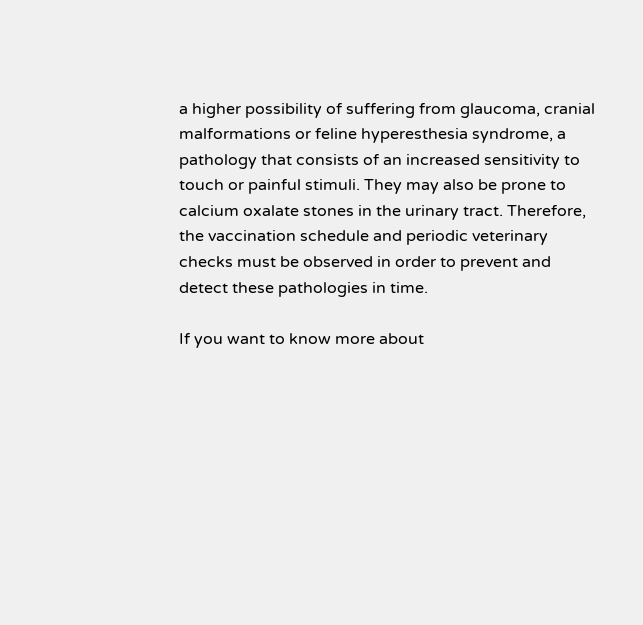a higher possibility of suffering from glaucoma, cranial malformations or feline hyperesthesia syndrome, a pathology that consists of an increased sensitivity to touch or painful stimuli. They may also be prone to calcium oxalate stones in the urinary tract. Therefore, the vaccination schedule and periodic veterinary checks must be observed in order to prevent and detect these pathologies in time.

If you want to know more about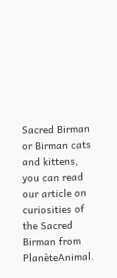Sacred Birman or Birman cats and kittens, you can read our article on curiosities of the Sacred Birman from PlanèteAnimal.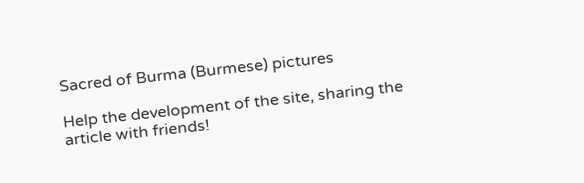Sacred of Burma (Burmese) pictures

Help the development of the site, sharing the article with friends!